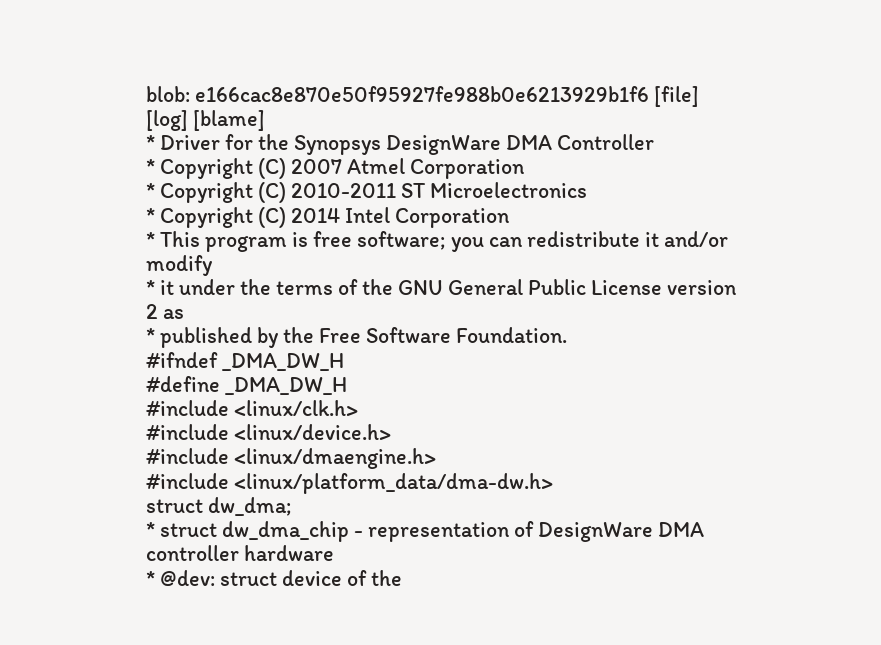blob: e166cac8e870e50f95927fe988b0e6213929b1f6 [file] [log] [blame]
* Driver for the Synopsys DesignWare DMA Controller
* Copyright (C) 2007 Atmel Corporation
* Copyright (C) 2010-2011 ST Microelectronics
* Copyright (C) 2014 Intel Corporation
* This program is free software; you can redistribute it and/or modify
* it under the terms of the GNU General Public License version 2 as
* published by the Free Software Foundation.
#ifndef _DMA_DW_H
#define _DMA_DW_H
#include <linux/clk.h>
#include <linux/device.h>
#include <linux/dmaengine.h>
#include <linux/platform_data/dma-dw.h>
struct dw_dma;
* struct dw_dma_chip - representation of DesignWare DMA controller hardware
* @dev: struct device of the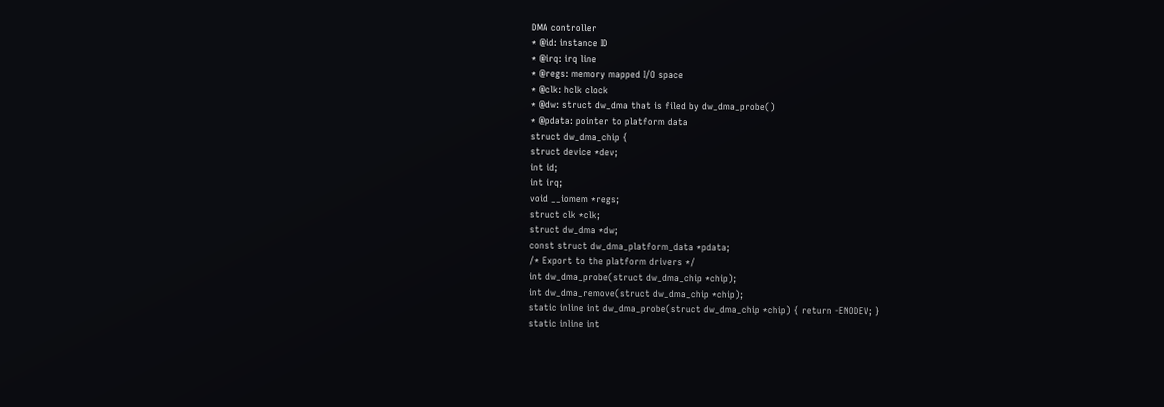DMA controller
* @id: instance ID
* @irq: irq line
* @regs: memory mapped I/O space
* @clk: hclk clock
* @dw: struct dw_dma that is filed by dw_dma_probe()
* @pdata: pointer to platform data
struct dw_dma_chip {
struct device *dev;
int id;
int irq;
void __iomem *regs;
struct clk *clk;
struct dw_dma *dw;
const struct dw_dma_platform_data *pdata;
/* Export to the platform drivers */
int dw_dma_probe(struct dw_dma_chip *chip);
int dw_dma_remove(struct dw_dma_chip *chip);
static inline int dw_dma_probe(struct dw_dma_chip *chip) { return -ENODEV; }
static inline int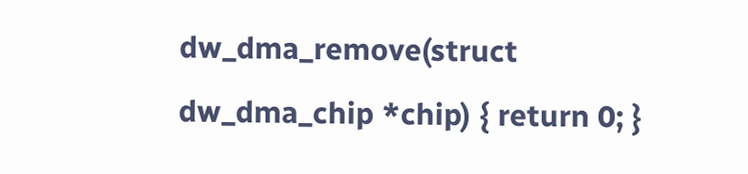dw_dma_remove(struct dw_dma_chip *chip) { return 0; }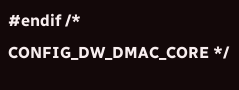#endif /* CONFIG_DW_DMAC_CORE */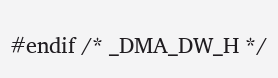#endif /* _DMA_DW_H */